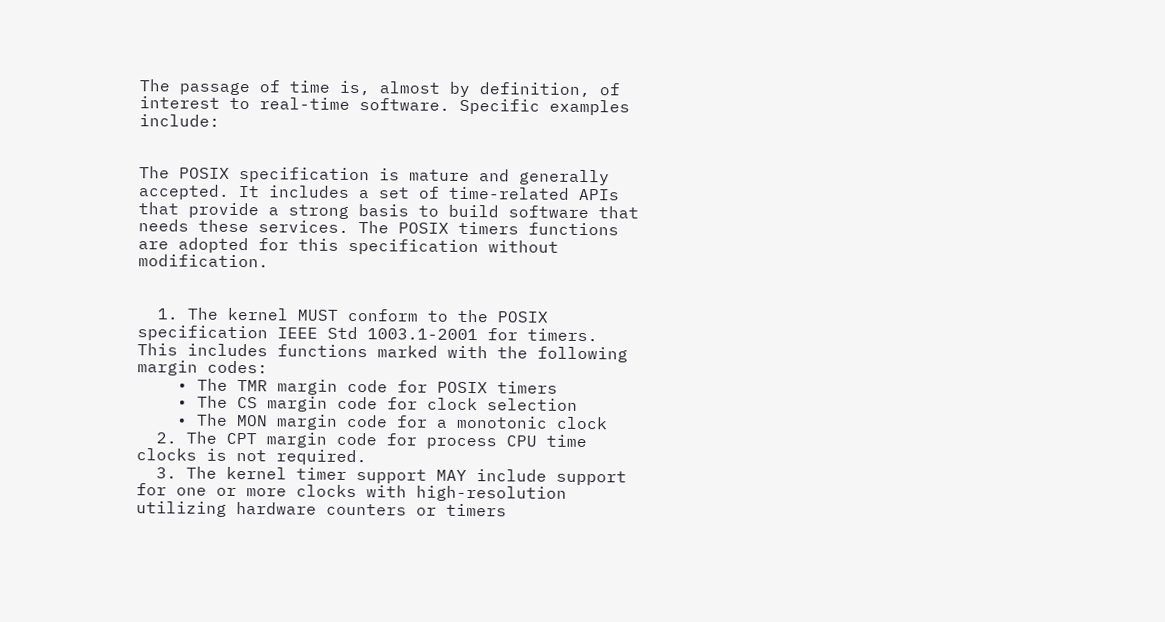The passage of time is, almost by definition, of interest to real-time software. Specific examples include:


The POSIX specification is mature and generally accepted. It includes a set of time-related APIs that provide a strong basis to build software that needs these services. The POSIX timers functions are adopted for this specification without modification.


  1. The kernel MUST conform to the POSIX specification IEEE Std 1003.1-2001 for timers. This includes functions marked with the following margin codes:
    • The TMR margin code for POSIX timers
    • The CS margin code for clock selection
    • The MON margin code for a monotonic clock
  2. The CPT margin code for process CPU time clocks is not required.
  3. The kernel timer support MAY include support for one or more clocks with high-resolution utilizing hardware counters or timers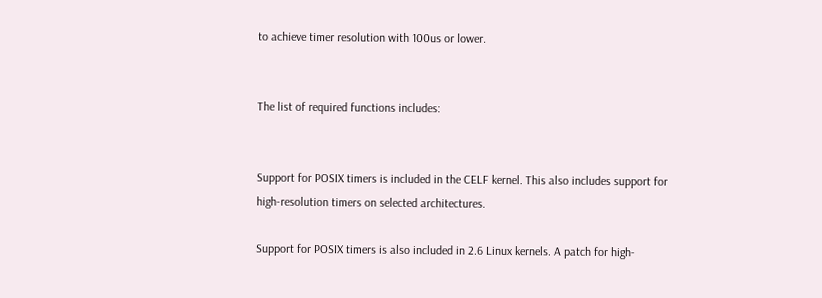to achieve timer resolution with 100us or lower.


The list of required functions includes:


Support for POSIX timers is included in the CELF kernel. This also includes support for high-resolution timers on selected architectures.

Support for POSIX timers is also included in 2.6 Linux kernels. A patch for high-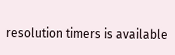resolution timers is available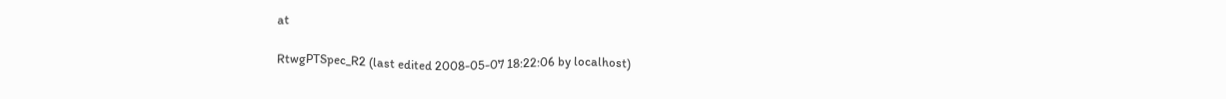at

RtwgPTSpec_R2 (last edited 2008-05-07 18:22:06 by localhost)